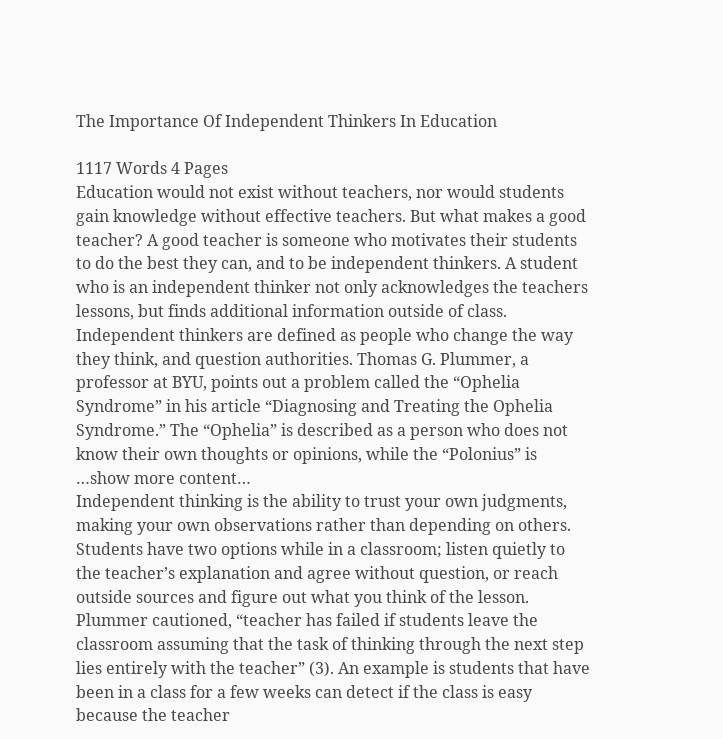The Importance Of Independent Thinkers In Education

1117 Words 4 Pages
Education would not exist without teachers, nor would students gain knowledge without effective teachers. But what makes a good teacher? A good teacher is someone who motivates their students to do the best they can, and to be independent thinkers. A student who is an independent thinker not only acknowledges the teachers lessons, but finds additional information outside of class. Independent thinkers are defined as people who change the way they think, and question authorities. Thomas G. Plummer, a professor at BYU, points out a problem called the “Ophelia Syndrome” in his article “Diagnosing and Treating the Ophelia Syndrome.” The “Ophelia” is described as a person who does not know their own thoughts or opinions, while the “Polonius” is …show more content…
Independent thinking is the ability to trust your own judgments, making your own observations rather than depending on others. Students have two options while in a classroom; listen quietly to the teacher’s explanation and agree without question, or reach outside sources and figure out what you think of the lesson. Plummer cautioned, “teacher has failed if students leave the classroom assuming that the task of thinking through the next step lies entirely with the teacher” (3). An example is students that have been in a class for a few weeks can detect if the class is easy because the teacher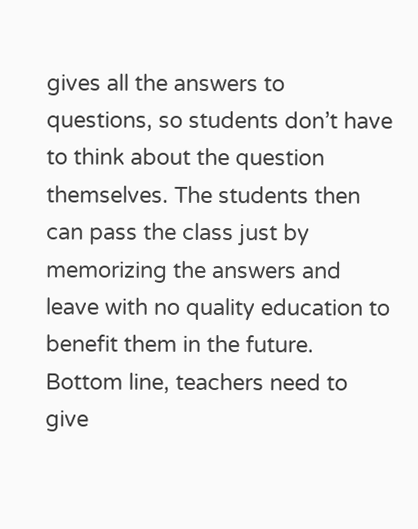gives all the answers to questions, so students don’t have to think about the question themselves. The students then can pass the class just by memorizing the answers and leave with no quality education to benefit them in the future. Bottom line, teachers need to give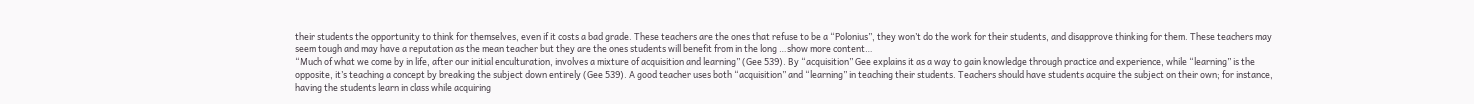their students the opportunity to think for themselves, even if it costs a bad grade. These teachers are the ones that refuse to be a “Polonius”, they won’t do the work for their students, and disapprove thinking for them. These teachers may seem tough and may have a reputation as the mean teacher but they are the ones students will benefit from in the long …show more content…
“Much of what we come by in life, after our initial enculturation, involves a mixture of acquisition and learning” (Gee 539). By “acquisition” Gee explains it as a way to gain knowledge through practice and experience, while “learning” is the opposite, it’s teaching a concept by breaking the subject down entirely (Gee 539). A good teacher uses both “acquisition” and “learning” in teaching their students. Teachers should have students acquire the subject on their own; for instance, having the students learn in class while acquiring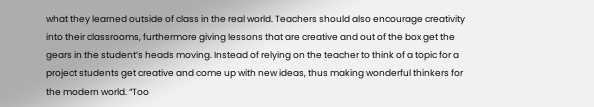what they learned outside of class in the real world. Teachers should also encourage creativity into their classrooms, furthermore giving lessons that are creative and out of the box get the gears in the student’s heads moving. Instead of relying on the teacher to think of a topic for a project students get creative and come up with new ideas, thus making wonderful thinkers for the modern world. “Too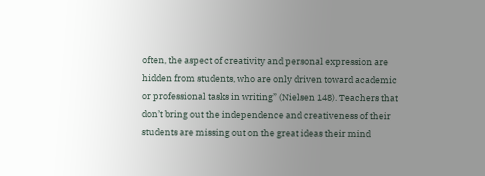often, the aspect of creativity and personal expression are hidden from students, who are only driven toward academic or professional tasks in writing” (Nielsen 148). Teachers that don’t bring out the independence and creativeness of their students are missing out on the great ideas their mind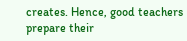creates. Hence, good teachers prepare their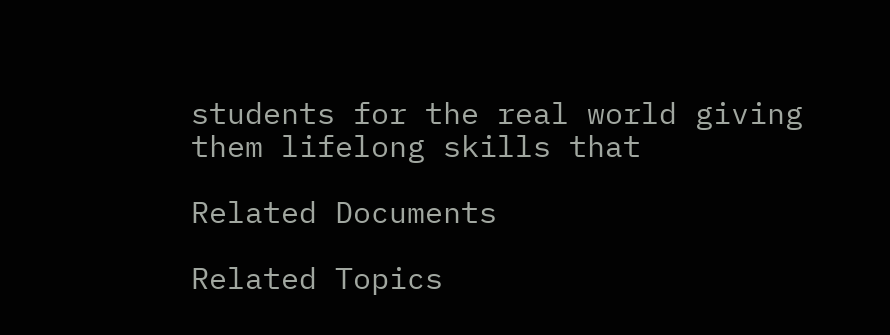students for the real world giving them lifelong skills that

Related Documents

Related Topics